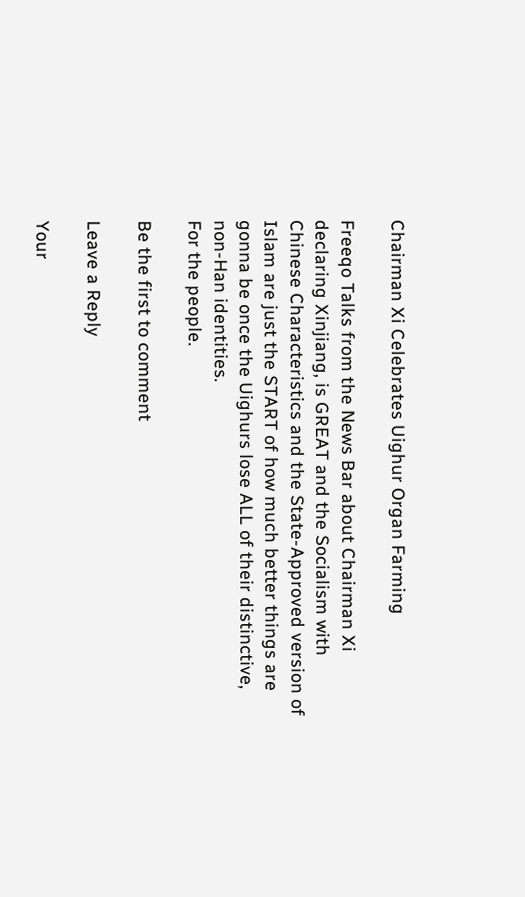Chairman Xi Celebrates Uighur Organ Farming

Freeqo Talks from the News Bar about Chairman Xi declaring Xinjiang, is GREAT and the Socialism with Chinese Characteristics and the State-Approved version of Islam are just the START of how much better things are gonna be once the Uighurs lose ALL of their distinctive, non-Han identities.
For the people.

Be the first to comment

Leave a Reply

Your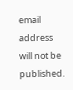email address will not be published.